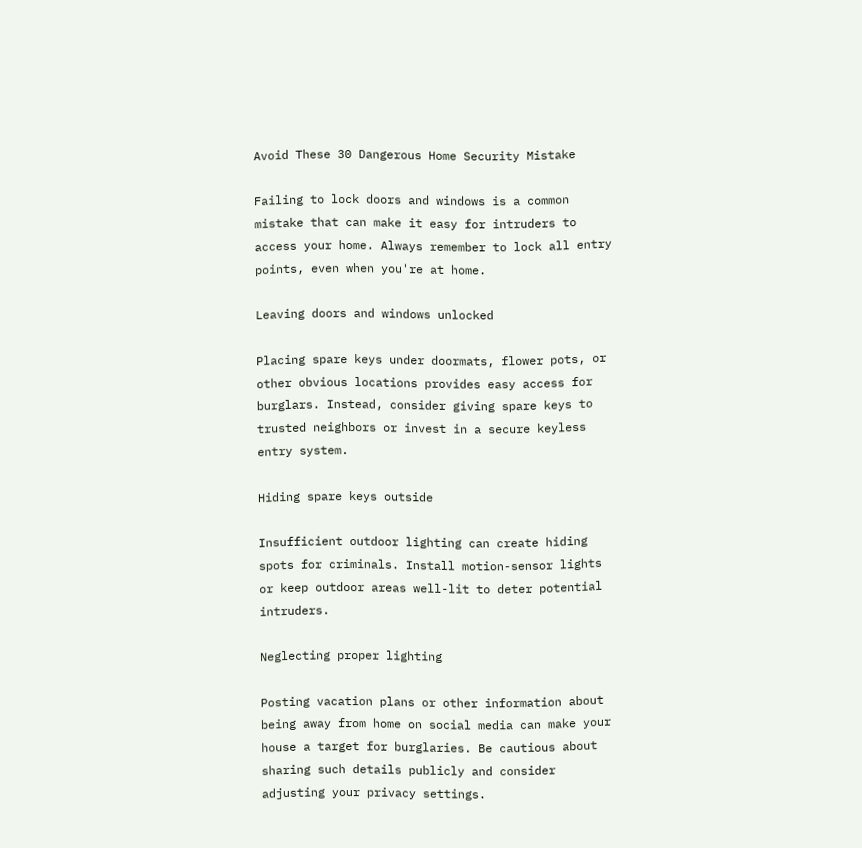Avoid These 30 Dangerous Home Security Mistake

Failing to lock doors and windows is a common mistake that can make it easy for intruders to access your home. Always remember to lock all entry points, even when you're at home.

Leaving doors and windows unlocked

Placing spare keys under doormats, flower pots, or other obvious locations provides easy access for burglars. Instead, consider giving spare keys to trusted neighbors or invest in a secure keyless entry system.

Hiding spare keys outside

Insufficient outdoor lighting can create hiding spots for criminals. Install motion-sensor lights or keep outdoor areas well-lit to deter potential intruders.

Neglecting proper lighting

Posting vacation plans or other information about being away from home on social media can make your house a target for burglaries. Be cautious about sharing such details publicly and consider adjusting your privacy settings.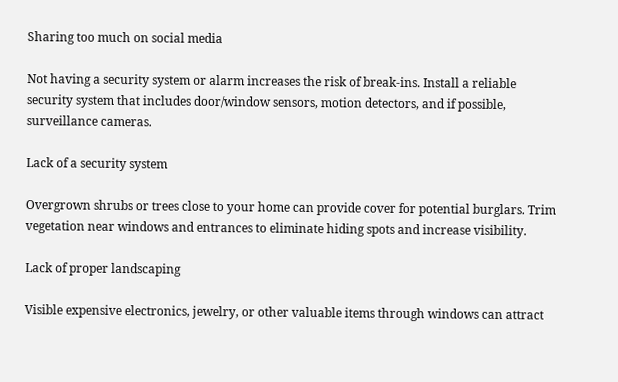Sharing too much on social media

Not having a security system or alarm increases the risk of break-ins. Install a reliable security system that includes door/window sensors, motion detectors, and if possible, surveillance cameras.

Lack of a security system

Overgrown shrubs or trees close to your home can provide cover for potential burglars. Trim vegetation near windows and entrances to eliminate hiding spots and increase visibility.

Lack of proper landscaping

Visible expensive electronics, jewelry, or other valuable items through windows can attract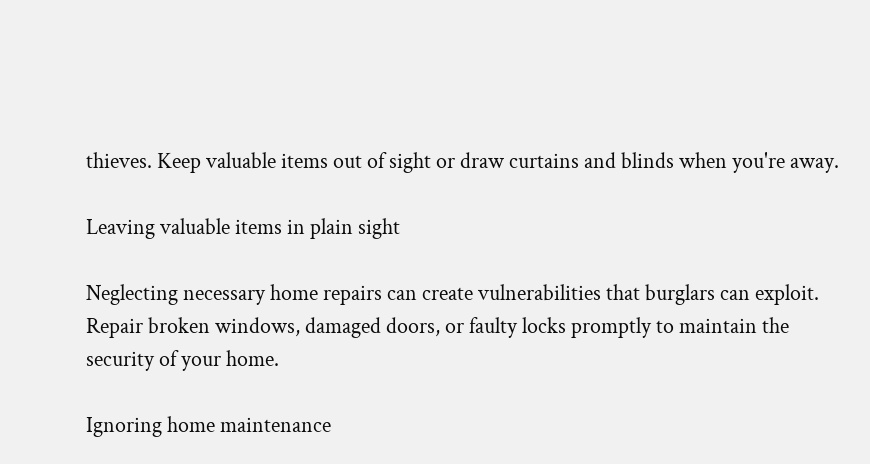thieves. Keep valuable items out of sight or draw curtains and blinds when you're away.

Leaving valuable items in plain sight

Neglecting necessary home repairs can create vulnerabilities that burglars can exploit. Repair broken windows, damaged doors, or faulty locks promptly to maintain the security of your home.

Ignoring home maintenance